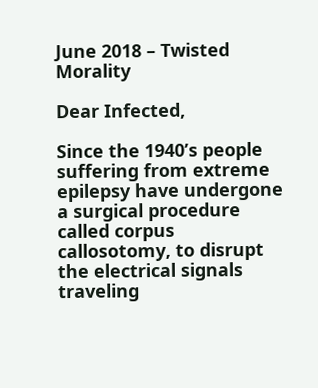June 2018 – Twisted Morality

Dear Infected,

Since the 1940’s people suffering from extreme epilepsy have undergone a surgical procedure called corpus callosotomy, to disrupt the electrical signals traveling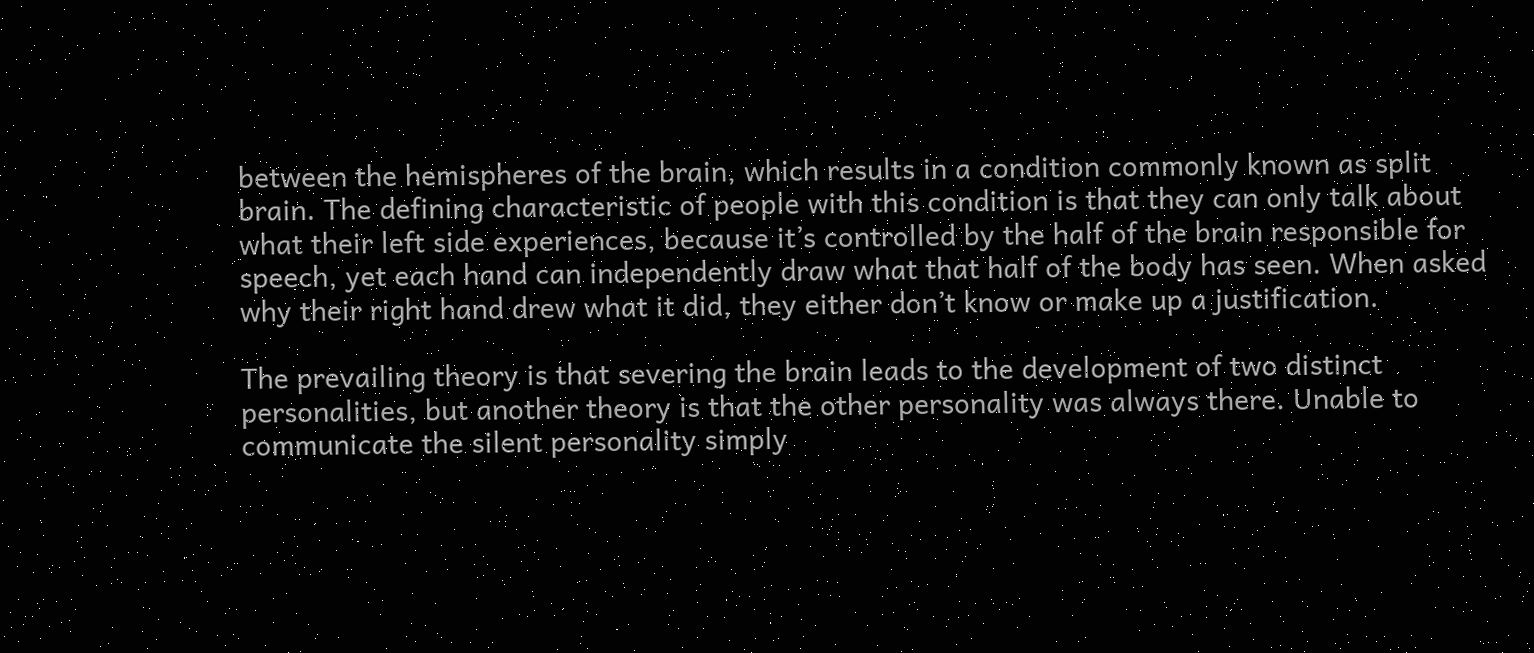between the hemispheres of the brain, which results in a condition commonly known as split brain. The defining characteristic of people with this condition is that they can only talk about what their left side experiences, because it’s controlled by the half of the brain responsible for speech, yet each hand can independently draw what that half of the body has seen. When asked why their right hand drew what it did, they either don’t know or make up a justification.

The prevailing theory is that severing the brain leads to the development of two distinct personalities, but another theory is that the other personality was always there. Unable to communicate the silent personality simply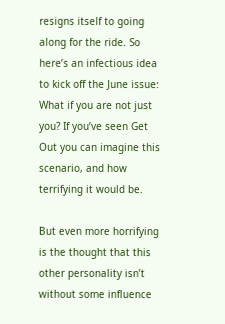resigns itself to going along for the ride. So here’s an infectious idea to kick off the June issue: What if you are not just you? If you’ve seen Get Out you can imagine this scenario, and how terrifying it would be.

But even more horrifying is the thought that this other personality isn’t without some influence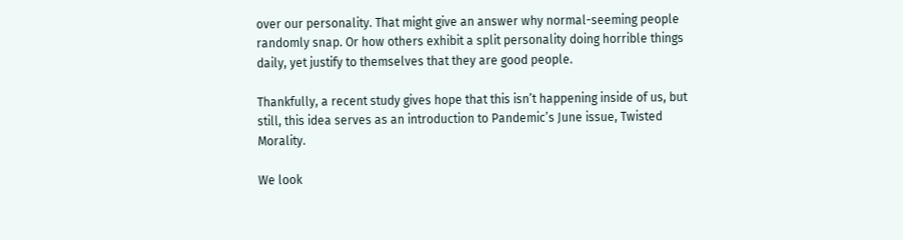over our personality. That might give an answer why normal-seeming people randomly snap. Or how others exhibit a split personality doing horrible things daily, yet justify to themselves that they are good people.

Thankfully, a recent study gives hope that this isn’t happening inside of us, but still, this idea serves as an introduction to Pandemic’s June issue, Twisted Morality.

We look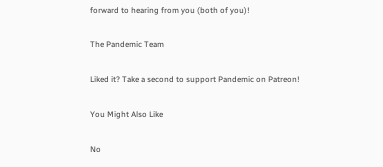forward to hearing from you (both of you)!

The Pandemic Team

Liked it? Take a second to support Pandemic on Patreon!

You Might Also Like

No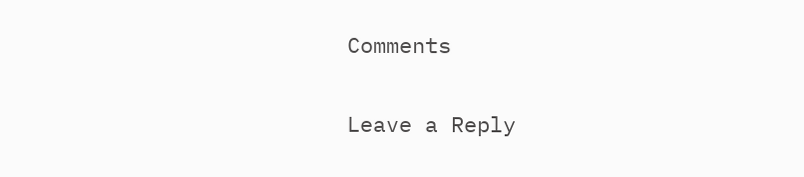Comments

Leave a Reply